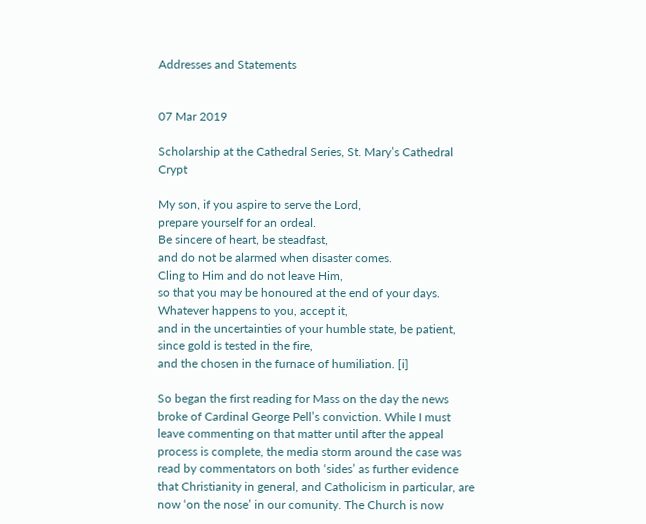Addresses and Statements


07 Mar 2019

Scholarship at the Cathedral Series, St. Mary’s Cathedral Crypt

My son, if you aspire to serve the Lord,
prepare yourself for an ordeal.
Be sincere of heart, be steadfast,
and do not be alarmed when disaster comes.
Cling to Him and do not leave Him,
so that you may be honoured at the end of your days.
Whatever happens to you, accept it,
and in the uncertainties of your humble state, be patient,
since gold is tested in the fire,
and the chosen in the furnace of humiliation. [i]

So began the first reading for Mass on the day the news broke of Cardinal George Pell’s conviction. While I must leave commenting on that matter until after the appeal process is complete, the media storm around the case was read by commentators on both ‘sides’ as further evidence that Christianity in general, and Catholicism in particular, are now ‘on the nose’ in our comunity. The Church is now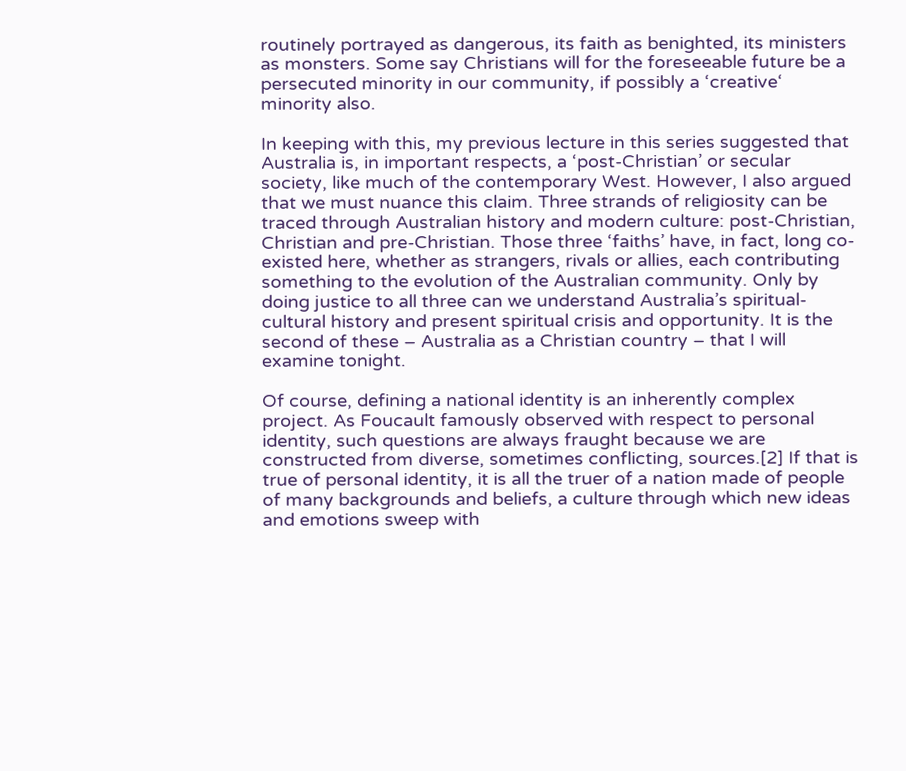routinely portrayed as dangerous, its faith as benighted, its ministers as monsters. Some say Christians will for the foreseeable future be a persecuted minority in our community, if possibly a ‘creative‘ minority also.

In keeping with this, my previous lecture in this series suggested that Australia is, in important respects, a ‘post-Christian’ or secular society, like much of the contemporary West. However, I also argued that we must nuance this claim. Three strands of religiosity can be traced through Australian history and modern culture: post-Christian, Christian and pre-Christian. Those three ‘faiths’ have, in fact, long co-existed here, whether as strangers, rivals or allies, each contributing something to the evolution of the Australian community. Only by doing justice to all three can we understand Australia’s spiritual-cultural history and present spiritual crisis and opportunity. It is the second of these – Australia as a Christian country – that I will examine tonight.

Of course, defining a national identity is an inherently complex project. As Foucault famously observed with respect to personal identity, such questions are always fraught because we are constructed from diverse, sometimes conflicting, sources.[2] If that is true of personal identity, it is all the truer of a nation made of people of many backgrounds and beliefs, a culture through which new ideas and emotions sweep with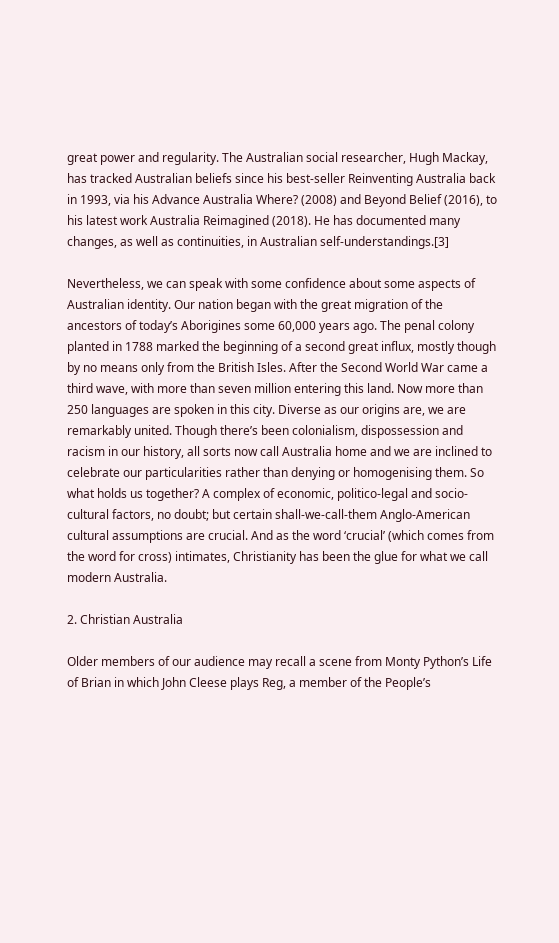great power and regularity. The Australian social researcher, Hugh Mackay, has tracked Australian beliefs since his best-seller Reinventing Australia back in 1993, via his Advance Australia Where? (2008) and Beyond Belief (2016), to his latest work Australia Reimagined (2018). He has documented many changes, as well as continuities, in Australian self-understandings.[3]

Nevertheless, we can speak with some confidence about some aspects of Australian identity. Our nation began with the great migration of the ancestors of today’s Aborigines some 60,000 years ago. The penal colony planted in 1788 marked the beginning of a second great influx, mostly though by no means only from the British Isles. After the Second World War came a third wave, with more than seven million entering this land. Now more than 250 languages are spoken in this city. Diverse as our origins are, we are remarkably united. Though there’s been colonialism, dispossession and racism in our history, all sorts now call Australia home and we are inclined to celebrate our particularities rather than denying or homogenising them. So what holds us together? A complex of economic, politico-legal and socio-cultural factors, no doubt; but certain shall-we-call-them Anglo-American cultural assumptions are crucial. And as the word ‘crucial’ (which comes from the word for cross) intimates, Christianity has been the glue for what we call modern Australia.

2. Christian Australia

Older members of our audience may recall a scene from Monty Python’s Life of Brian in which John Cleese plays Reg, a member of the People’s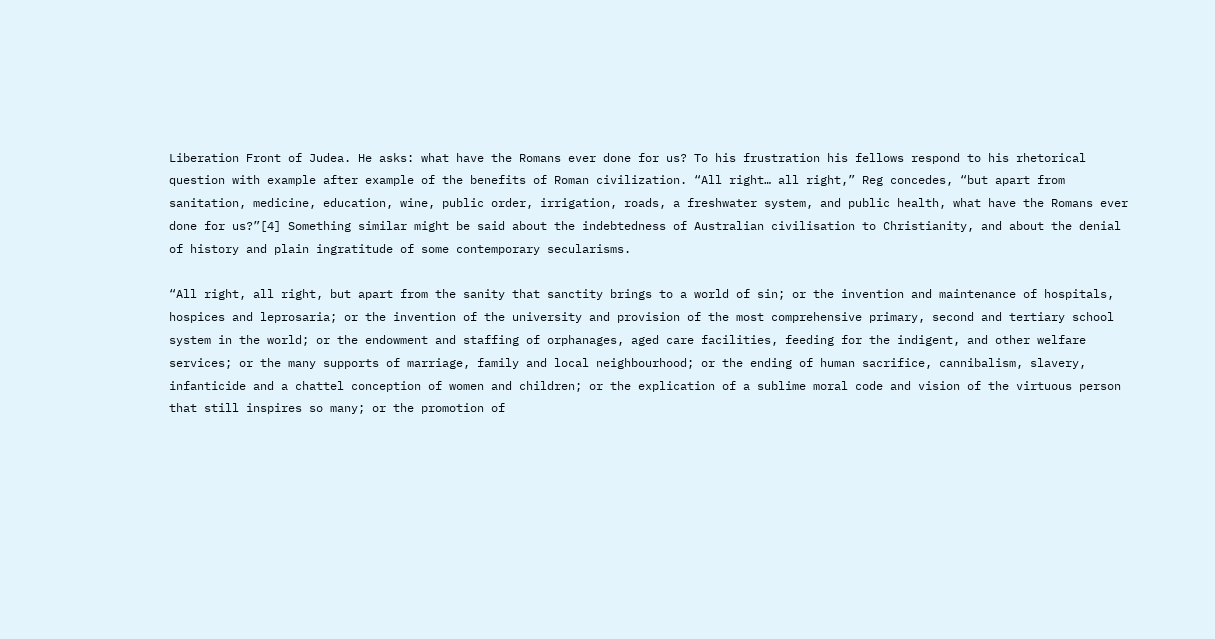Liberation Front of Judea. He asks: what have the Romans ever done for us? To his frustration his fellows respond to his rhetorical question with example after example of the benefits of Roman civilization. “All right… all right,” Reg concedes, “but apart from sanitation, medicine, education, wine, public order, irrigation, roads, a freshwater system, and public health, what have the Romans ever done for us?”[4] Something similar might be said about the indebtedness of Australian civilisation to Christianity, and about the denial of history and plain ingratitude of some contemporary secularisms.

“All right, all right, but apart from the sanity that sanctity brings to a world of sin; or the invention and maintenance of hospitals, hospices and leprosaria; or the invention of the university and provision of the most comprehensive primary, second and tertiary school system in the world; or the endowment and staffing of orphanages, aged care facilities, feeding for the indigent, and other welfare services; or the many supports of marriage, family and local neighbourhood; or the ending of human sacrifice, cannibalism, slavery, infanticide and a chattel conception of women and children; or the explication of a sublime moral code and vision of the virtuous person that still inspires so many; or the promotion of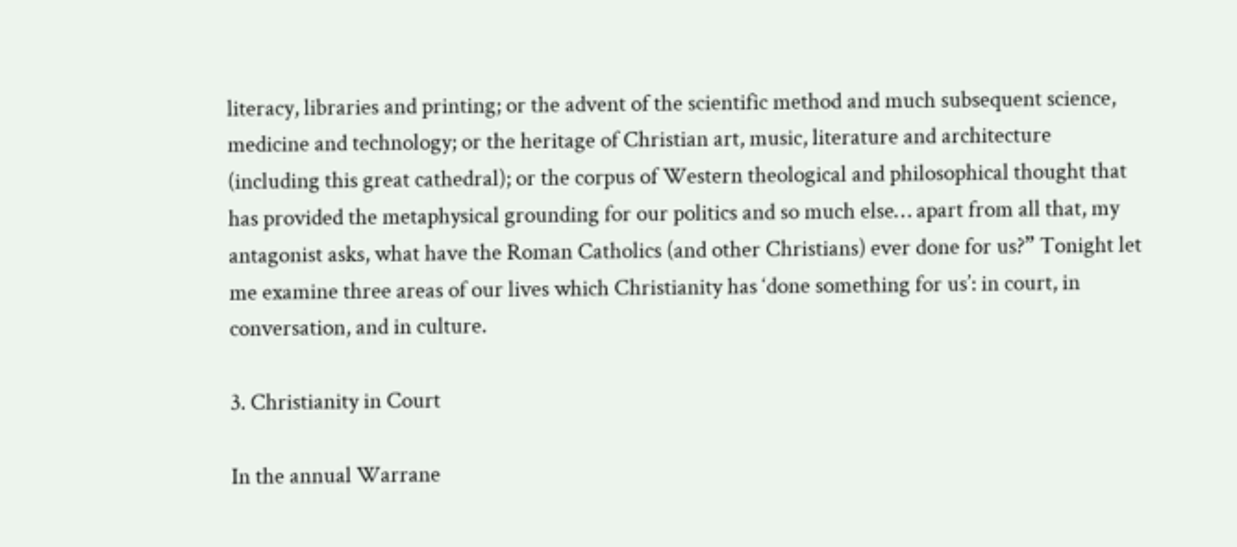literacy, libraries and printing; or the advent of the scientific method and much subsequent science, medicine and technology; or the heritage of Christian art, music, literature and architecture (including this great cathedral); or the corpus of Western theological and philosophical thought that has provided the metaphysical grounding for our politics and so much else… apart from all that, my antagonist asks, what have the Roman Catholics (and other Christians) ever done for us?” Tonight let me examine three areas of our lives which Christianity has ‘done something for us’: in court, in conversation, and in culture.

3. Christianity in Court

In the annual Warrane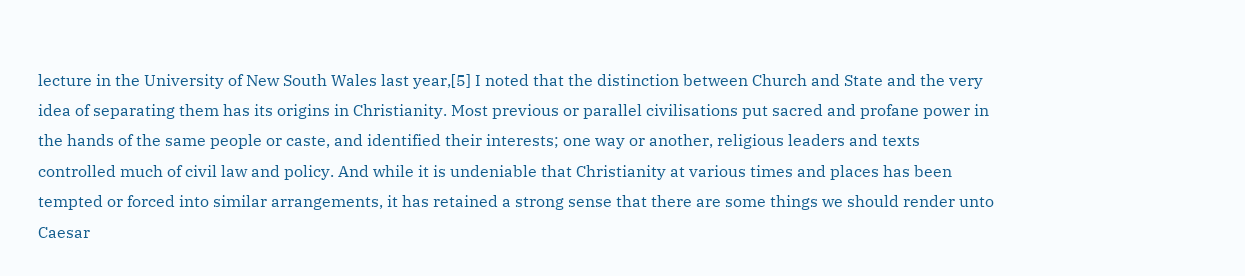lecture in the University of New South Wales last year,[5] I noted that the distinction between Church and State and the very idea of separating them has its origins in Christianity. Most previous or parallel civilisations put sacred and profane power in the hands of the same people or caste, and identified their interests; one way or another, religious leaders and texts controlled much of civil law and policy. And while it is undeniable that Christianity at various times and places has been tempted or forced into similar arrangements, it has retained a strong sense that there are some things we should render unto Caesar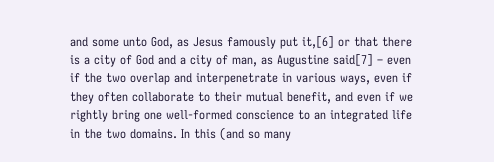and some unto God, as Jesus famously put it,[6] or that there is a city of God and a city of man, as Augustine said[7] – even if the two overlap and interpenetrate in various ways, even if they often collaborate to their mutual benefit, and even if we rightly bring one well-formed conscience to an integrated life in the two domains. In this (and so many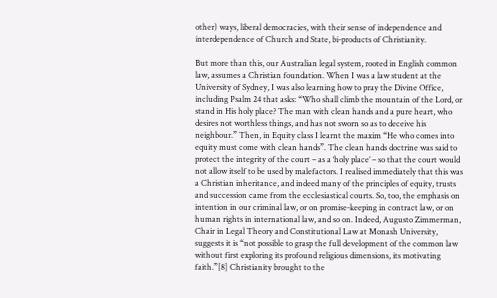other) ways, liberal democracies, with their sense of independence and interdependence of Church and State, bi-products of Christianity.

But more than this, our Australian legal system, rooted in English common law, assumes a Christian foundation. When I was a law student at the University of Sydney, I was also learning how to pray the Divine Office, including Psalm 24 that asks: “Who shall climb the mountain of the Lord, or stand in His holy place? The man with clean hands and a pure heart, who desires not worthless things, and has not sworn so as to deceive his neighbour.” Then, in Equity class I learnt the maxim “He who comes into equity must come with clean hands”. The clean hands doctrine was said to protect the integrity of the court – as a ‘holy place’ – so that the court would not allow itself to be used by malefactors. I realised immediately that this was a Christian inheritance, and indeed many of the principles of equity, trusts and succession came from the ecclesiastical courts. So, too, the emphasis on intention in our criminal law, or on promise-keeping in contract law, or on human rights in international law, and so on. Indeed, Augusto Zimmerman, Chair in Legal Theory and Constitutional Law at Monash University, suggests it is “not possible to grasp the full development of the common law without first exploring its profound religious dimensions, its motivating faith.”[8] Christianity brought to the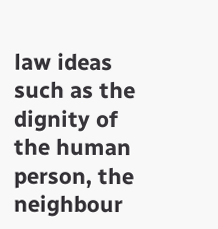law ideas such as the dignity of the human person, the neighbour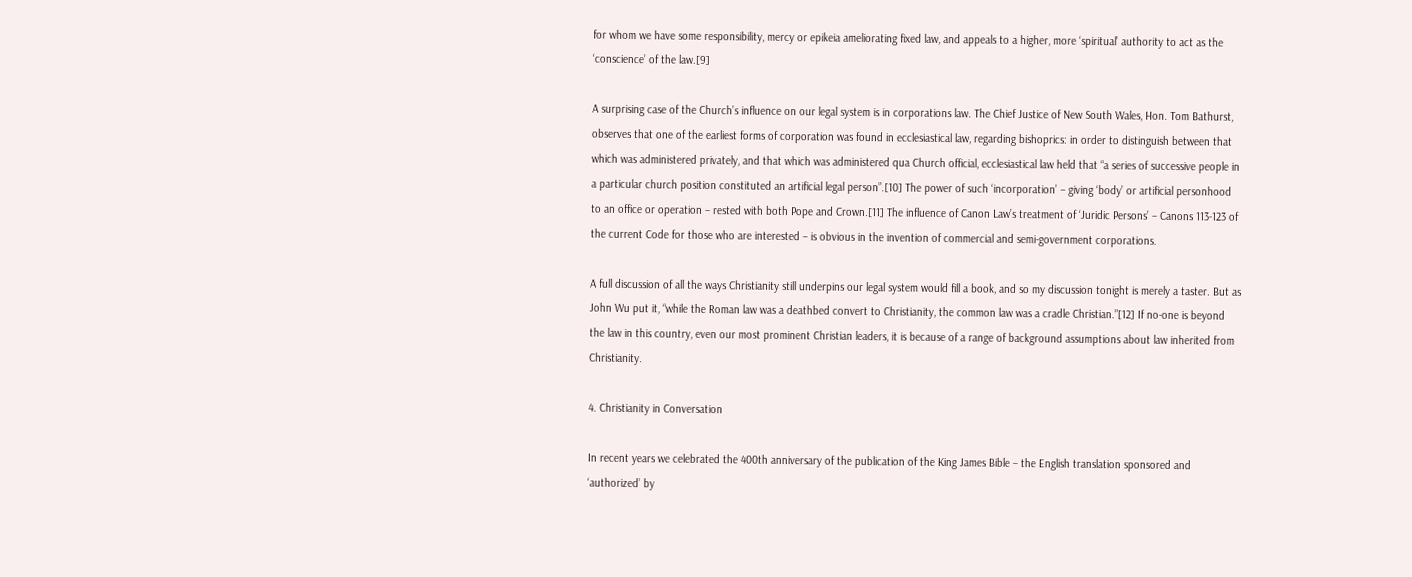for whom we have some responsibility, mercy or epikeia ameliorating fixed law, and appeals to a higher, more ‘spiritual’ authority to act as the ‘conscience’ of the law.[9]

A surprising case of the Church’s influence on our legal system is in corporations law. The Chief Justice of New South Wales, Hon. Tom Bathurst, observes that one of the earliest forms of corporation was found in ecclesiastical law, regarding bishoprics: in order to distinguish between that which was administered privately, and that which was administered qua Church official, ecclesiastical law held that “a series of successive people in a particular church position constituted an artificial legal person”.[10] The power of such ‘incorporation’ – giving ‘body’ or artificial personhood to an office or operation – rested with both Pope and Crown.[11] The influence of Canon Law’s treatment of ‘Juridic Persons’ – Canons 113-123 of the current Code for those who are interested – is obvious in the invention of commercial and semi-government corporations.

A full discussion of all the ways Christianity still underpins our legal system would fill a book, and so my discussion tonight is merely a taster. But as John Wu put it, “while the Roman law was a deathbed convert to Christianity, the common law was a cradle Christian.”[12] If no-one is beyond the law in this country, even our most prominent Christian leaders, it is because of a range of background assumptions about law inherited from Christianity.

4. Christianity in Conversation

In recent years we celebrated the 400th anniversary of the publication of the King James Bible – the English translation sponsored and ‘authorized’ by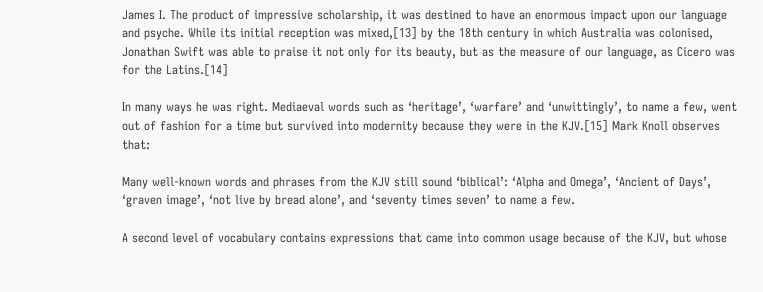James I. The product of impressive scholarship, it was destined to have an enormous impact upon our language and psyche. While its initial reception was mixed,[13] by the 18th century in which Australia was colonised, Jonathan Swift was able to praise it not only for its beauty, but as the measure of our language, as Cicero was for the Latins.[14]

In many ways he was right. Mediaeval words such as ‘heritage’, ‘warfare’ and ‘unwittingly’, to name a few, went out of fashion for a time but survived into modernity because they were in the KJV.[15] Mark Knoll observes that:

Many well-known words and phrases from the KJV still sound ‘biblical’: ‘Alpha and Omega’, ‘Ancient of Days’, ‘graven image’, ‘not live by bread alone’, and ‘seventy times seven’ to name a few.

A second level of vocabulary contains expressions that came into common usage because of the KJV, but whose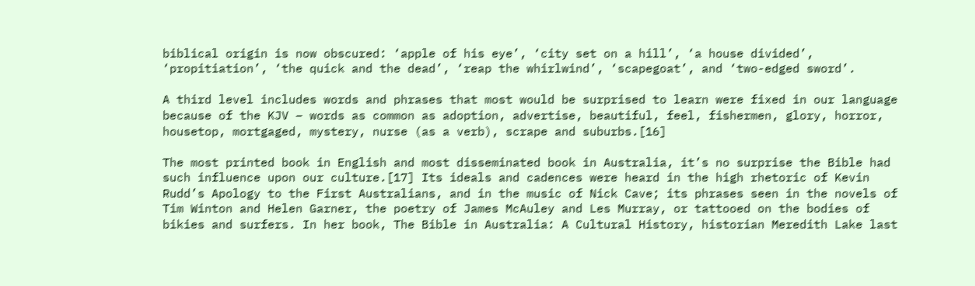biblical origin is now obscured: ‘apple of his eye’, ‘city set on a hill’, ‘a house divided’, ‘propitiation’, ‘the quick and the dead’, ‘reap the whirlwind’, ‘scapegoat’, and ‘two-edged sword’.

A third level includes words and phrases that most would be surprised to learn were fixed in our language because of the KJV – words as common as adoption, advertise, beautiful, feel, fishermen, glory, horror, housetop, mortgaged, mystery, nurse (as a verb), scrape and suburbs.[16]

The most printed book in English and most disseminated book in Australia, it’s no surprise the Bible had such influence upon our culture.[17] Its ideals and cadences were heard in the high rhetoric of Kevin Rudd’s Apology to the First Australians, and in the music of Nick Cave; its phrases seen in the novels of Tim Winton and Helen Garner, the poetry of James McAuley and Les Murray, or tattooed on the bodies of bikies and surfers. In her book, The Bible in Australia: A Cultural History, historian Meredith Lake last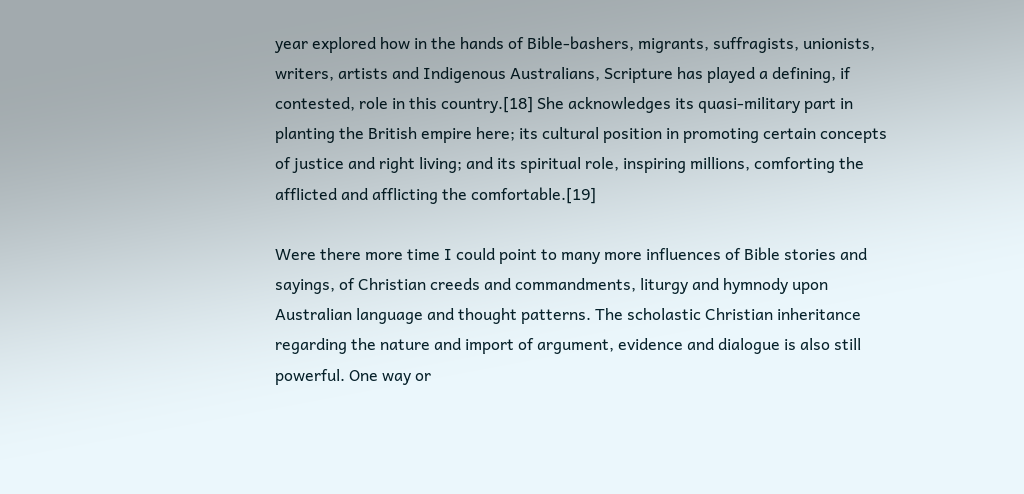year explored how in the hands of Bible-bashers, migrants, suffragists, unionists, writers, artists and Indigenous Australians, Scripture has played a defining, if contested, role in this country.[18] She acknowledges its quasi-military part in planting the British empire here; its cultural position in promoting certain concepts of justice and right living; and its spiritual role, inspiring millions, comforting the afflicted and afflicting the comfortable.[19]

Were there more time I could point to many more influences of Bible stories and sayings, of Christian creeds and commandments, liturgy and hymnody upon Australian language and thought patterns. The scholastic Christian inheritance regarding the nature and import of argument, evidence and dialogue is also still powerful. One way or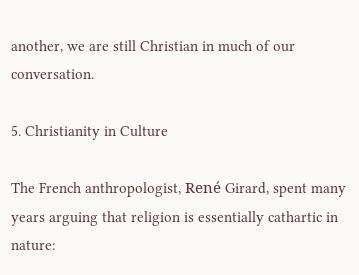another, we are still Christian in much of our conversation.

5. Christianity in Culture

The French anthropologist, René Girard, spent many years arguing that religion is essentially cathartic in nature: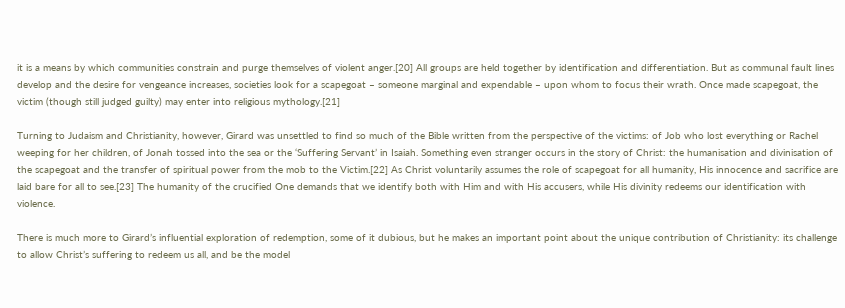it is a means by which communities constrain and purge themselves of violent anger.[20] All groups are held together by identification and differentiation. But as communal fault lines develop and the desire for vengeance increases, societies look for a scapegoat – someone marginal and expendable – upon whom to focus their wrath. Once made scapegoat, the victim (though still judged guilty) may enter into religious mythology.[21]

Turning to Judaism and Christianity, however, Girard was unsettled to find so much of the Bible written from the perspective of the victims: of Job who lost everything or Rachel weeping for her children, of Jonah tossed into the sea or the ‘Suffering Servant’ in Isaiah. Something even stranger occurs in the story of Christ: the humanisation and divinisation of the scapegoat and the transfer of spiritual power from the mob to the Victim.[22] As Christ voluntarily assumes the role of scapegoat for all humanity, His innocence and sacrifice are laid bare for all to see.[23] The humanity of the crucified One demands that we identify both with Him and with His accusers, while His divinity redeems our identification with violence.

There is much more to Girard’s influential exploration of redemption, some of it dubious, but he makes an important point about the unique contribution of Christianity: its challenge to allow Christ’s suffering to redeem us all, and be the model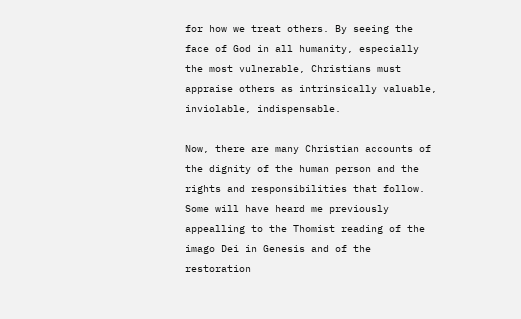for how we treat others. By seeing the face of God in all humanity, especially the most vulnerable, Christians must appraise others as intrinsically valuable, inviolable, indispensable.

Now, there are many Christian accounts of the dignity of the human person and the rights and responsibilities that follow. Some will have heard me previously appealling to the Thomist reading of the imago Dei in Genesis and of the restoration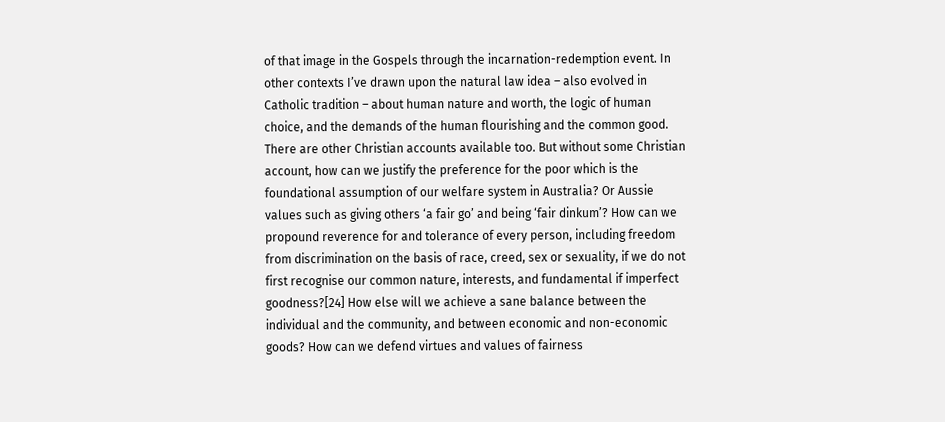of that image in the Gospels through the incarnation-redemption event. In other contexts I’ve drawn upon the natural law idea – also evolved in Catholic tradition – about human nature and worth, the logic of human choice, and the demands of the human flourishing and the common good. There are other Christian accounts available too. But without some Christian account, how can we justify the preference for the poor which is the foundational assumption of our welfare system in Australia? Or Aussie values such as giving others ‘a fair go’ and being ‘fair dinkum’? How can we propound reverence for and tolerance of every person, including freedom from discrimination on the basis of race, creed, sex or sexuality, if we do not first recognise our common nature, interests, and fundamental if imperfect goodness?[24] How else will we achieve a sane balance between the individual and the community, and between economic and non-economic goods? How can we defend virtues and values of fairness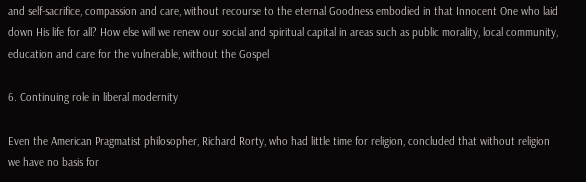and self-sacrifice, compassion and care, without recourse to the eternal Goodness embodied in that Innocent One who laid down His life for all? How else will we renew our social and spiritual capital in areas such as public morality, local community, education and care for the vulnerable, without the Gospel

6. Continuing role in liberal modernity

Even the American Pragmatist philosopher, Richard Rorty, who had little time for religion, concluded that without religion we have no basis for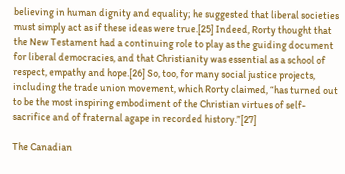believing in human dignity and equality; he suggested that liberal societies must simply act as if these ideas were true.[25] Indeed, Rorty thought that the New Testament had a continuing role to play as the guiding document for liberal democracies, and that Christianity was essential as a school of respect, empathy and hope.[26] So, too, for many social justice projects, including the trade union movement, which Rorty claimed, “has turned out to be the most inspiring embodiment of the Christian virtues of self-sacrifice and of fraternal agape in recorded history.”[27]

The Canadian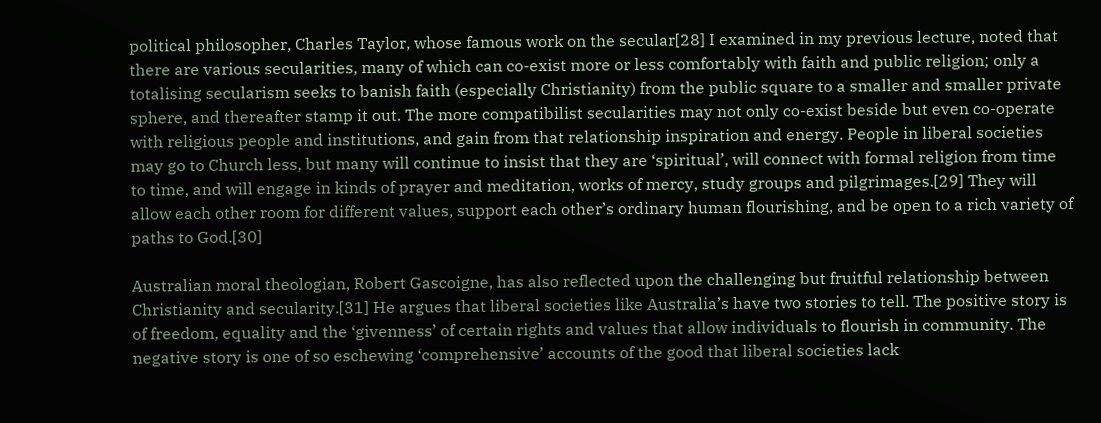political philosopher, Charles Taylor, whose famous work on the secular[28] I examined in my previous lecture, noted that there are various secularities, many of which can co-exist more or less comfortably with faith and public religion; only a totalising secularism seeks to banish faith (especially Christianity) from the public square to a smaller and smaller private sphere, and thereafter stamp it out. The more compatibilist secularities may not only co-exist beside but even co-operate with religious people and institutions, and gain from that relationship inspiration and energy. People in liberal societies may go to Church less, but many will continue to insist that they are ‘spiritual’, will connect with formal religion from time to time, and will engage in kinds of prayer and meditation, works of mercy, study groups and pilgrimages.[29] They will allow each other room for different values, support each other’s ordinary human flourishing, and be open to a rich variety of paths to God.[30]

Australian moral theologian, Robert Gascoigne, has also reflected upon the challenging but fruitful relationship between Christianity and secularity.[31] He argues that liberal societies like Australia’s have two stories to tell. The positive story is of freedom, equality and the ‘givenness’ of certain rights and values that allow individuals to flourish in community. The negative story is one of so eschewing ‘comprehensive’ accounts of the good that liberal societies lack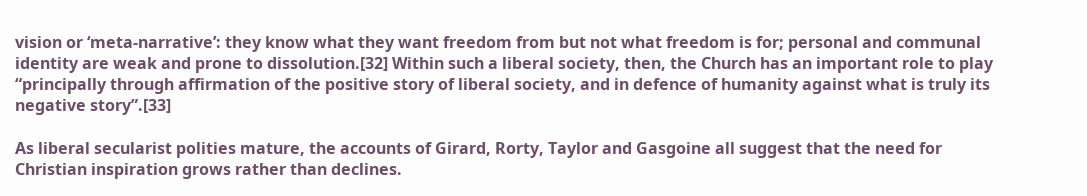vision or ‘meta-narrative’: they know what they want freedom from but not what freedom is for; personal and communal identity are weak and prone to dissolution.[32] Within such a liberal society, then, the Church has an important role to play “principally through affirmation of the positive story of liberal society, and in defence of humanity against what is truly its negative story”.[33]

As liberal secularist polities mature, the accounts of Girard, Rorty, Taylor and Gasgoine all suggest that the need for Christian inspiration grows rather than declines.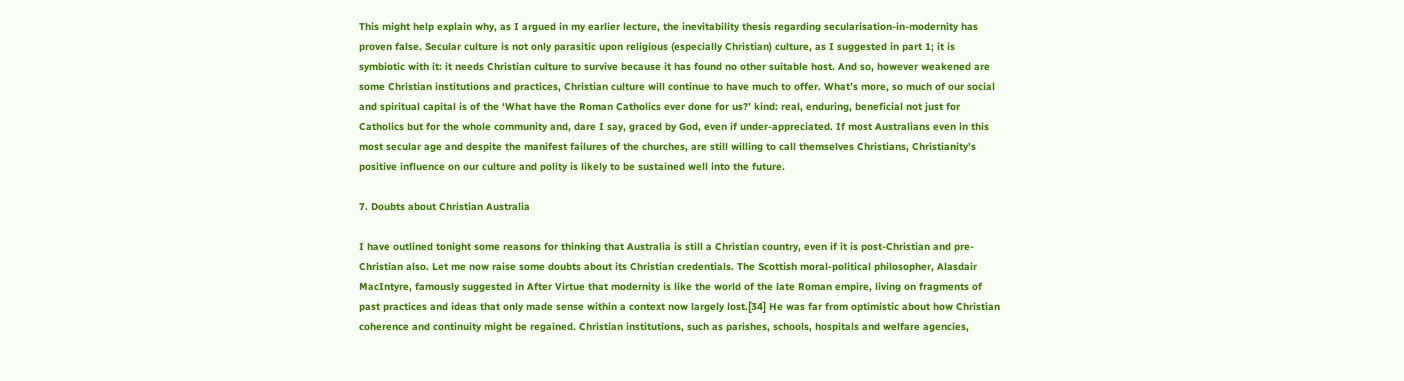This might help explain why, as I argued in my earlier lecture, the inevitability thesis regarding secularisation-in-modernity has proven false. Secular culture is not only parasitic upon religious (especially Christian) culture, as I suggested in part 1; it is symbiotic with it: it needs Christian culture to survive because it has found no other suitable host. And so, however weakened are some Christian institutions and practices, Christian culture will continue to have much to offer. What’s more, so much of our social and spiritual capital is of the ‘What have the Roman Catholics ever done for us?’ kind: real, enduring, beneficial not just for Catholics but for the whole community and, dare I say, graced by God, even if under-appreciated. If most Australians even in this most secular age and despite the manifest failures of the churches, are still willing to call themselves Christians, Christianity’s positive influence on our culture and polity is likely to be sustained well into the future.

7. Doubts about Christian Australia

I have outlined tonight some reasons for thinking that Australia is still a Christian country, even if it is post-Christian and pre-Christian also. Let me now raise some doubts about its Christian credentials. The Scottish moral-political philosopher, Alasdair MacIntyre, famously suggested in After Virtue that modernity is like the world of the late Roman empire, living on fragments of past practices and ideas that only made sense within a context now largely lost.[34] He was far from optimistic about how Christian coherence and continuity might be regained. Christian institutions, such as parishes, schools, hospitals and welfare agencies,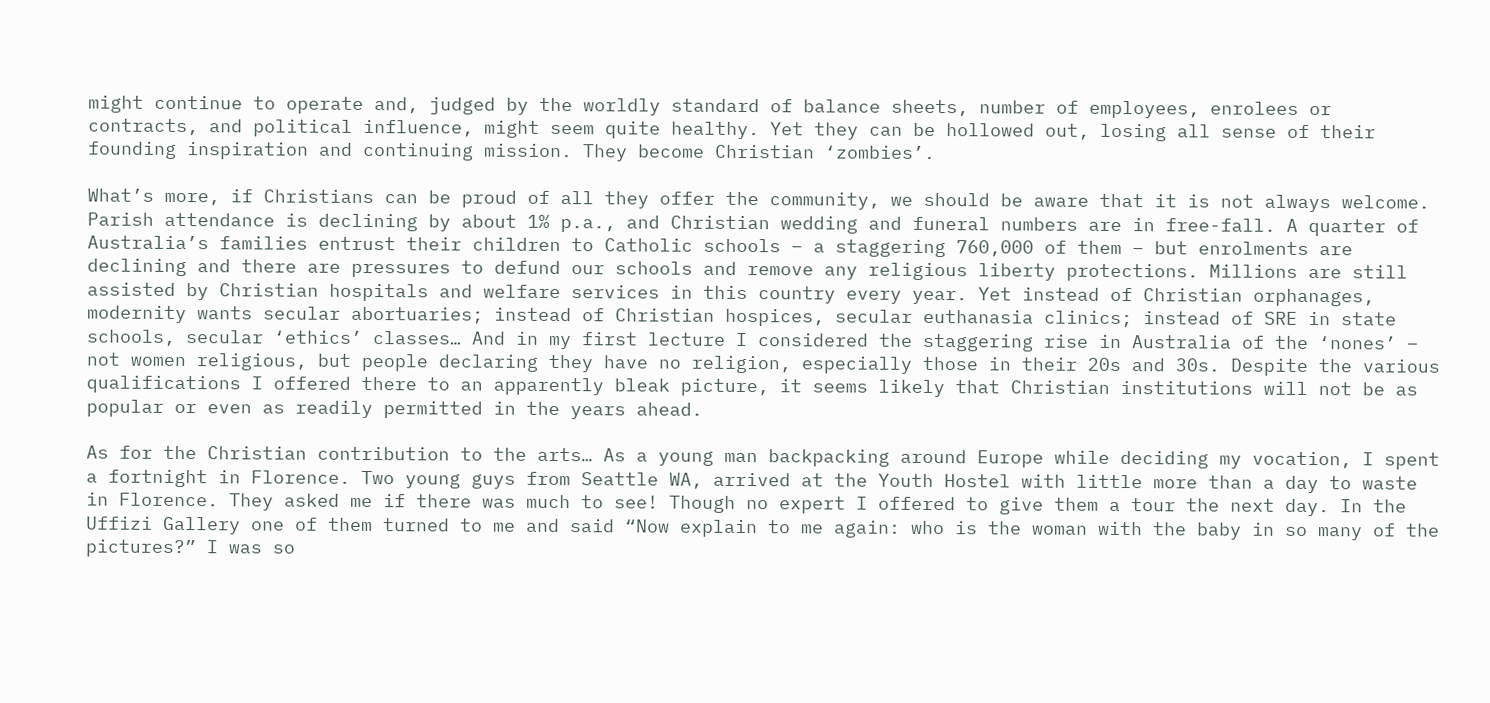might continue to operate and, judged by the worldly standard of balance sheets, number of employees, enrolees or contracts, and political influence, might seem quite healthy. Yet they can be hollowed out, losing all sense of their founding inspiration and continuing mission. They become Christian ‘zombies’.

What’s more, if Christians can be proud of all they offer the community, we should be aware that it is not always welcome. Parish attendance is declining by about 1% p.a., and Christian wedding and funeral numbers are in free-fall. A quarter of Australia’s families entrust their children to Catholic schools – a staggering 760,000 of them – but enrolments are declining and there are pressures to defund our schools and remove any religious liberty protections. Millions are still assisted by Christian hospitals and welfare services in this country every year. Yet instead of Christian orphanages, modernity wants secular abortuaries; instead of Christian hospices, secular euthanasia clinics; instead of SRE in state schools, secular ‘ethics’ classes… And in my first lecture I considered the staggering rise in Australia of the ‘nones’ – not women religious, but people declaring they have no religion, especially those in their 20s and 30s. Despite the various qualifications I offered there to an apparently bleak picture, it seems likely that Christian institutions will not be as popular or even as readily permitted in the years ahead.

As for the Christian contribution to the arts… As a young man backpacking around Europe while deciding my vocation, I spent a fortnight in Florence. Two young guys from Seattle WA, arrived at the Youth Hostel with little more than a day to waste in Florence. They asked me if there was much to see! Though no expert I offered to give them a tour the next day. In the Uffizi Gallery one of them turned to me and said “Now explain to me again: who is the woman with the baby in so many of the pictures?” I was so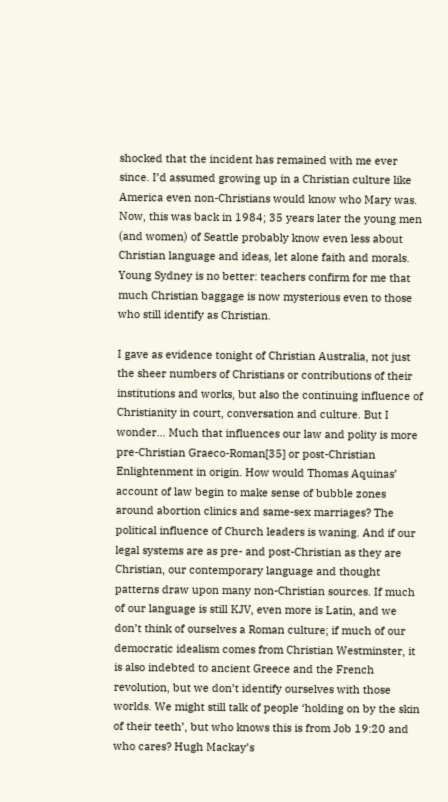shocked that the incident has remained with me ever since. I’d assumed growing up in a Christian culture like America even non-Christians would know who Mary was. Now, this was back in 1984; 35 years later the young men (and women) of Seattle probably know even less about Christian language and ideas, let alone faith and morals. Young Sydney is no better: teachers confirm for me that much Christian baggage is now mysterious even to those who still identify as Christian.

I gave as evidence tonight of Christian Australia, not just the sheer numbers of Christians or contributions of their institutions and works, but also the continuing influence of Christianity in court, conversation and culture. But I wonder… Much that influences our law and polity is more pre-Christian Graeco-Roman[35] or post-Christian Enlightenment in origin. How would Thomas Aquinas’ account of law begin to make sense of bubble zones around abortion clinics and same-sex marriages? The political influence of Church leaders is waning. And if our legal systems are as pre- and post-Christian as they are Christian, our contemporary language and thought patterns draw upon many non-Christian sources. If much of our language is still KJV, even more is Latin, and we don’t think of ourselves a Roman culture; if much of our democratic idealism comes from Christian Westminster, it is also indebted to ancient Greece and the French revolution, but we don’t identify ourselves with those worlds. We might still talk of people ‘holding on by the skin of their teeth’, but who knows this is from Job 19:20 and who cares? Hugh Mackay’s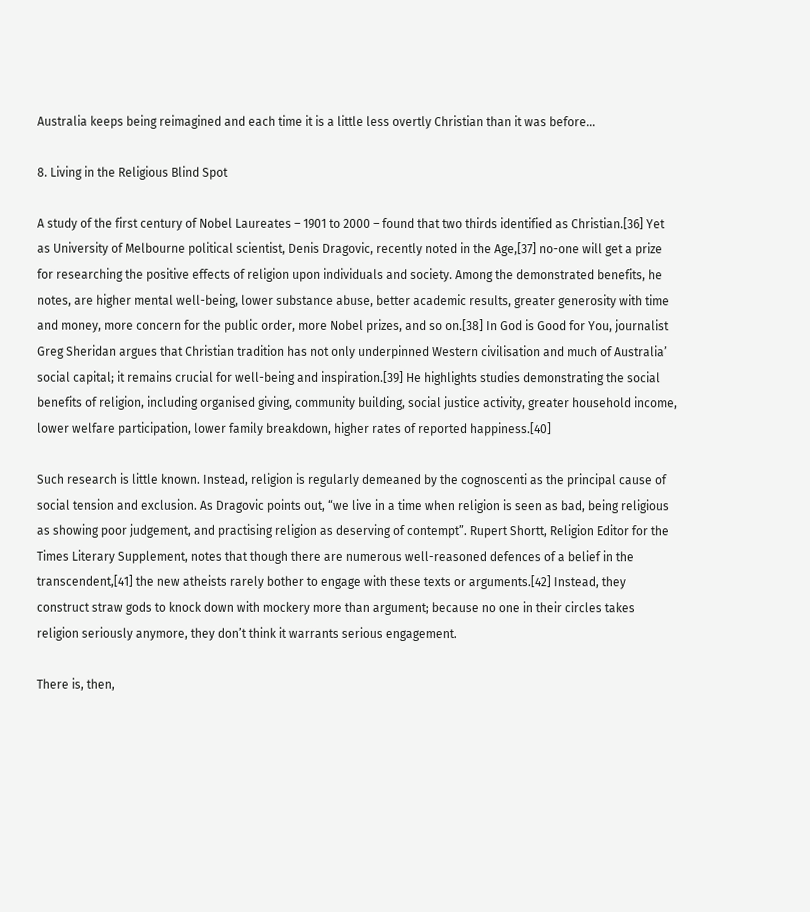Australia keeps being reimagined and each time it is a little less overtly Christian than it was before…

8. Living in the Religious Blind Spot

A study of the first century of Nobel Laureates – 1901 to 2000 – found that two thirds identified as Christian.[36] Yet as University of Melbourne political scientist, Denis Dragovic, recently noted in the Age,[37] no-one will get a prize for researching the positive effects of religion upon individuals and society. Among the demonstrated benefits, he notes, are higher mental well-being, lower substance abuse, better academic results, greater generosity with time and money, more concern for the public order, more Nobel prizes, and so on.[38] In God is Good for You, journalist Greg Sheridan argues that Christian tradition has not only underpinned Western civilisation and much of Australia’ social capital; it remains crucial for well-being and inspiration.[39] He highlights studies demonstrating the social benefits of religion, including organised giving, community building, social justice activity, greater household income, lower welfare participation, lower family breakdown, higher rates of reported happiness.[40]

Such research is little known. Instead, religion is regularly demeaned by the cognoscenti as the principal cause of social tension and exclusion. As Dragovic points out, “we live in a time when religion is seen as bad, being religious as showing poor judgement, and practising religion as deserving of contempt”. Rupert Shortt, Religion Editor for the Times Literary Supplement, notes that though there are numerous well-reasoned defences of a belief in the transcendent,[41] the new atheists rarely bother to engage with these texts or arguments.[42] Instead, they construct straw gods to knock down with mockery more than argument; because no one in their circles takes religion seriously anymore, they don’t think it warrants serious engagement.

There is, then,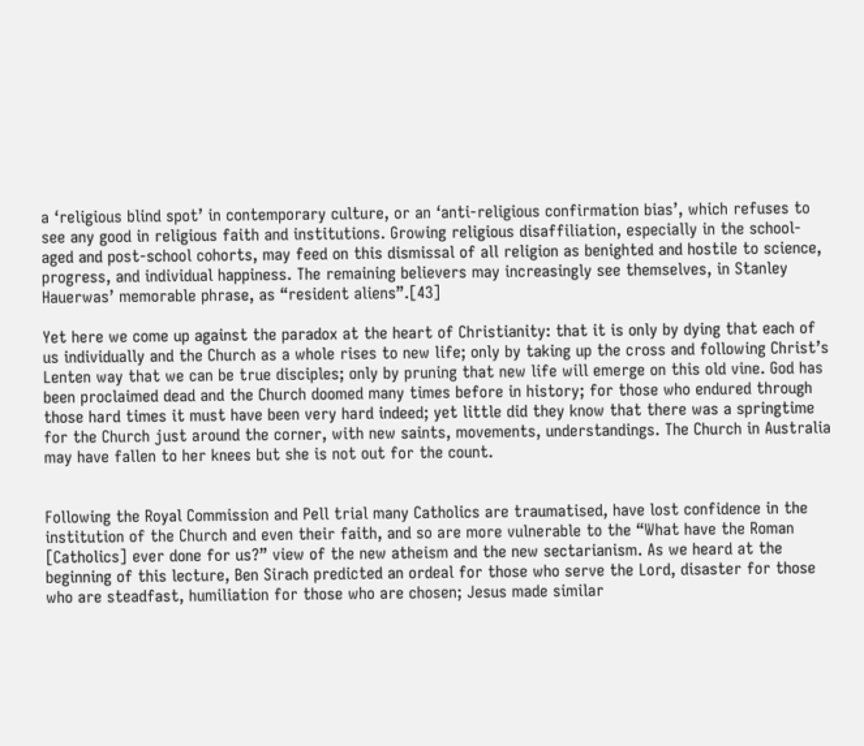a ‘religious blind spot’ in contemporary culture, or an ‘anti-religious confirmation bias’, which refuses to see any good in religious faith and institutions. Growing religious disaffiliation, especially in the school-aged and post-school cohorts, may feed on this dismissal of all religion as benighted and hostile to science, progress, and individual happiness. The remaining believers may increasingly see themselves, in Stanley Hauerwas’ memorable phrase, as “resident aliens”.[43]

Yet here we come up against the paradox at the heart of Christianity: that it is only by dying that each of us individually and the Church as a whole rises to new life; only by taking up the cross and following Christ’s Lenten way that we can be true disciples; only by pruning that new life will emerge on this old vine. God has been proclaimed dead and the Church doomed many times before in history; for those who endured through those hard times it must have been very hard indeed; yet little did they know that there was a springtime for the Church just around the corner, with new saints, movements, understandings. The Church in Australia may have fallen to her knees but she is not out for the count.


Following the Royal Commission and Pell trial many Catholics are traumatised, have lost confidence in the institution of the Church and even their faith, and so are more vulnerable to the “What have the Roman [Catholics] ever done for us?” view of the new atheism and the new sectarianism. As we heard at the beginning of this lecture, Ben Sirach predicted an ordeal for those who serve the Lord, disaster for those who are steadfast, humiliation for those who are chosen; Jesus made similar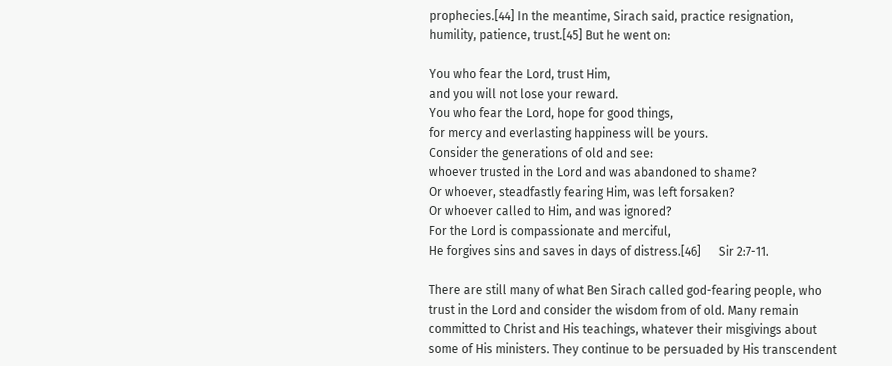prophecies.[44] In the meantime, Sirach said, practice resignation, humility, patience, trust.[45] But he went on:

You who fear the Lord, trust Him,
and you will not lose your reward.
You who fear the Lord, hope for good things,
for mercy and everlasting happiness will be yours.
Consider the generations of old and see:
whoever trusted in the Lord and was abandoned to shame?
Or whoever, steadfastly fearing Him, was left forsaken?
Or whoever called to Him, and was ignored?
For the Lord is compassionate and merciful,
He forgives sins and saves in days of distress.[46]      Sir 2:7-11.

There are still many of what Ben Sirach called god-fearing people, who trust in the Lord and consider the wisdom from of old. Many remain committed to Christ and His teachings, whatever their misgivings about some of His ministers. They continue to be persuaded by His transcendent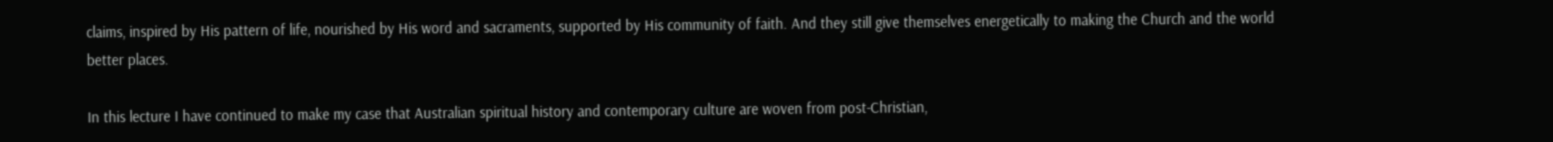claims, inspired by His pattern of life, nourished by His word and sacraments, supported by His community of faith. And they still give themselves energetically to making the Church and the world better places.

In this lecture I have continued to make my case that Australian spiritual history and contemporary culture are woven from post-Christian,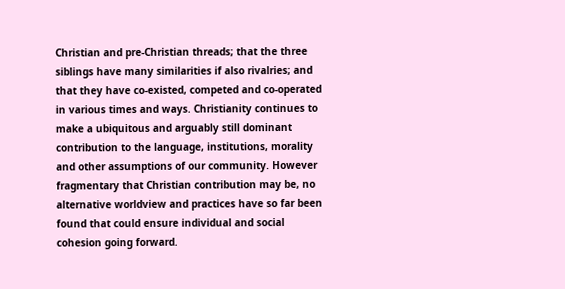Christian and pre-Christian threads; that the three siblings have many similarities if also rivalries; and that they have co-existed, competed and co-operated in various times and ways. Christianity continues to make a ubiquitous and arguably still dominant contribution to the language, institutions, morality and other assumptions of our community. However fragmentary that Christian contribution may be, no alternative worldview and practices have so far been found that could ensure individual and social cohesion going forward.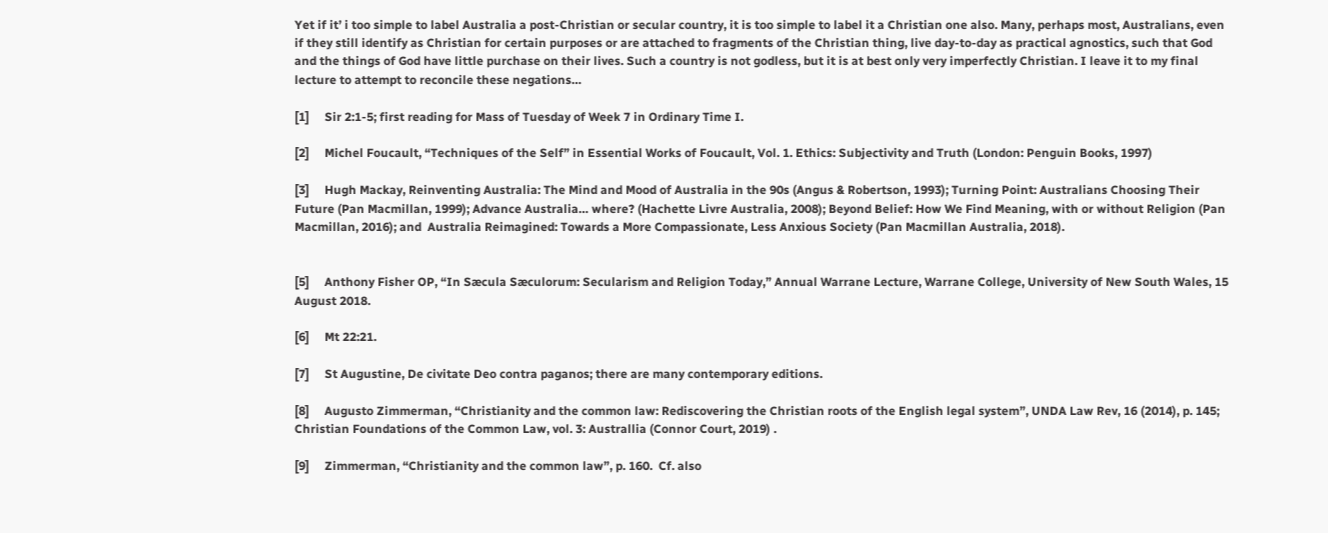Yet if it’ i too simple to label Australia a post-Christian or secular country, it is too simple to label it a Christian one also. Many, perhaps most, Australians, even if they still identify as Christian for certain purposes or are attached to fragments of the Christian thing, live day-to-day as practical agnostics, such that God and the things of God have little purchase on their lives. Such a country is not godless, but it is at best only very imperfectly Christian. I leave it to my final lecture to attempt to reconcile these negations…

[1]     Sir 2:1-5; first reading for Mass of Tuesday of Week 7 in Ordinary Time I.

[2]     Michel Foucault, “Techniques of the Self” in Essential Works of Foucault, Vol. 1. Ethics: Subjectivity and Truth (London: Penguin Books, 1997)

[3]     Hugh Mackay, Reinventing Australia: The Mind and Mood of Australia in the 90s (Angus & Robertson, 1993); Turning Point: Australians Choosing Their Future (Pan Macmillan, 1999); Advance Australia… where? (Hachette Livre Australia, 2008); Beyond Belief: How We Find Meaning, with or without Religion (Pan Macmillan, 2016); and  Australia Reimagined: Towards a More Compassionate, Less Anxious Society (Pan Macmillan Australia, 2018).


[5]     Anthony Fisher OP, “In Sæcula Sæculorum: Secularism and Religion Today,” Annual Warrane Lecture, Warrane College, University of New South Wales, 15 August 2018.

[6]     Mt 22:21.

[7]     St Augustine, De civitate Deo contra paganos; there are many contemporary editions.

[8]     Augusto Zimmerman, “Christianity and the common law: Rediscovering the Christian roots of the English legal system”, UNDA Law Rev, 16 (2014), p. 145; Christian Foundations of the Common Law, vol. 3: Australlia (Connor Court, 2019) .

[9]     Zimmerman, “Christianity and the common law”, p. 160.  Cf. also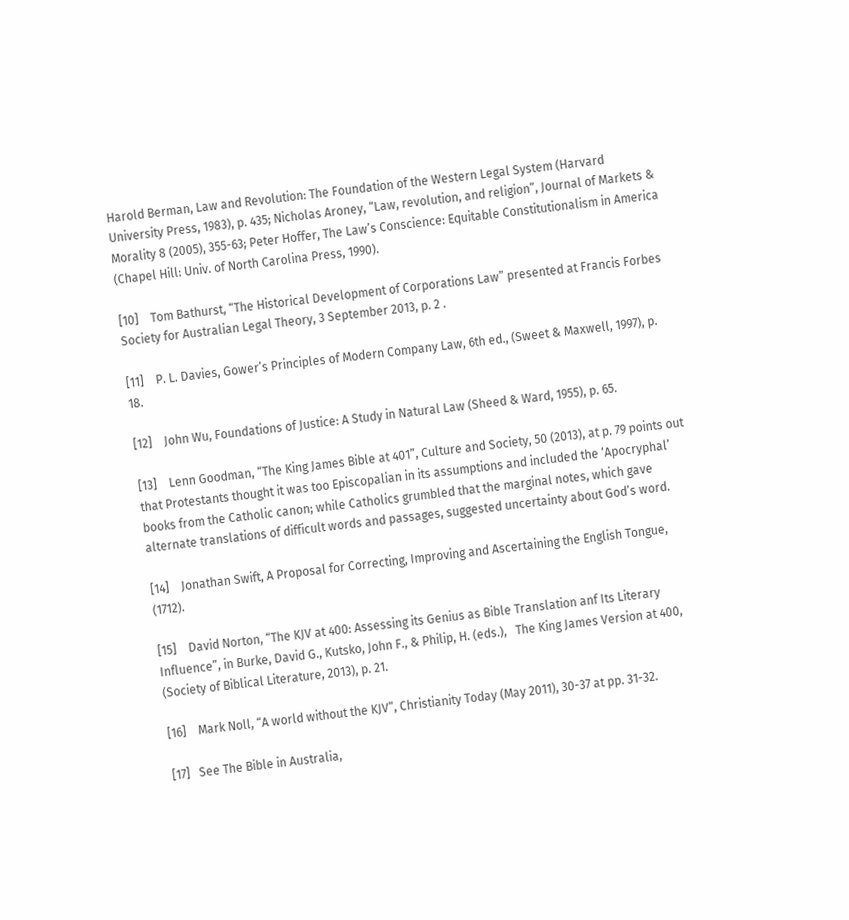Harold Berman, Law and Revolution: The Foundation of the Western Legal System (Harvard University Press, 1983), p. 435; Nicholas Aroney, “Law, revolution, and religion”, Journal of Markets & Morality 8 (2005), 355-63; Peter Hoffer, The Law’s Conscience: Equitable Constitutionalism in America (Chapel Hill: Univ. of North Carolina Press, 1990).

[10]    Tom Bathurst, “The Historical Development of Corporations Law” presented at Francis Forbes Society for Australian Legal Theory, 3 September 2013, p. 2 .

[11]    P. L. Davies, Gower’s Principles of Modern Company Law, 6th ed., (Sweet & Maxwell, 1997), p. 18.

[12]    John Wu, Foundations of Justice: A Study in Natural Law (Sheed & Ward, 1955), p. 65.

[13]    Lenn Goodman, “The King James Bible at 401”, Culture and Society, 50 (2013), at p. 79 points out that Protestants thought it was too Episcopalian in its assumptions and included the ‘Apocryphal’ books from the Catholic canon; while Catholics grumbled that the marginal notes, which gave alternate translations of difficult words and passages, suggested uncertainty about God’s word.

[14]    Jonathan Swift, A Proposal for Correcting, Improving and Ascertaining the English Tongue, (1712).

[15]    David Norton, “The KJV at 400: Assessing its Genius as Bible Translation anf Its Literary Influence”, in Burke, David G., Kutsko, John F., & Philip, H. (eds.),   The King James Version at 400, (Society of Biblical Literature, 2013), p. 21.

[16]    Mark Noll, “A world without the KJV”, Christianity Today (May 2011), 30-37 at pp. 31-32.

[17]   See The Bible in Australia,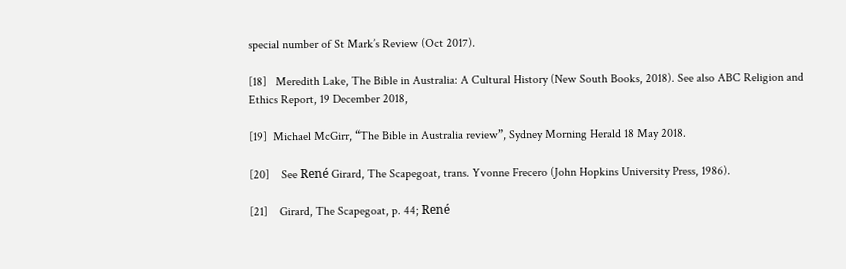special number of St Mark’s Review (Oct 2017).

[18]   Meredith Lake, The Bible in Australia: A Cultural History (New South Books, 2018). See also ABC Religion and Ethics Report, 19 December 2018,

[19]  Michael McGirr, “The Bible in Australia review”, Sydney Morning Herald 18 May 2018.

[20]    See René Girard, The Scapegoat, trans. Yvonne Frecero (John Hopkins University Press, 1986).

[21]    Girard, The Scapegoat, p. 44; René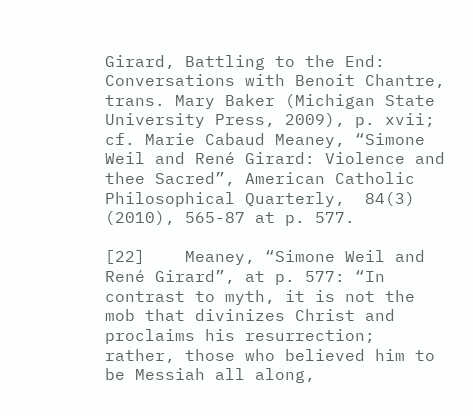Girard, Battling to the End: Conversations with Benoit Chantre, trans. Mary Baker (Michigan State University Press, 2009), p. xvii; cf. Marie Cabaud Meaney, “Simone Weil and René Girard: Violence and thee Sacred”, American Catholic Philosophical Quarterly,  84(3) (2010), 565-87 at p. 577.

[22]    Meaney, “Simone Weil and René Girard”, at p. 577: “In contrast to myth, it is not the mob that divinizes Christ and proclaims his resurrection; rather, those who believed him to be Messiah all along,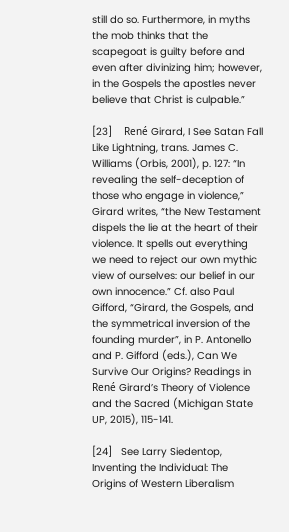still do so. Furthermore, in myths the mob thinks that the scapegoat is guilty before and even after divinizing him; however, in the Gospels the apostles never believe that Christ is culpable.”

[23]    René Girard, I See Satan Fall Like Lightning, trans. James C. Williams (Orbis, 2001), p. 127: “In revealing the self-deception of those who engage in violence,” Girard writes, “the New Testament dispels the lie at the heart of their violence. It spells out everything we need to reject our own mythic view of ourselves: our belief in our own innocence.” Cf. also Paul Gifford, “Girard, the Gospels, and the symmetrical inversion of the founding murder”, in P. Antonello and P. Gifford (eds.), Can We Survive Our Origins? Readings in René Girard’s Theory of Violence and the Sacred (Michigan State UP, 2015), 115-141.

[24]   See Larry Siedentop, Inventing the Individual: The Origins of Western Liberalism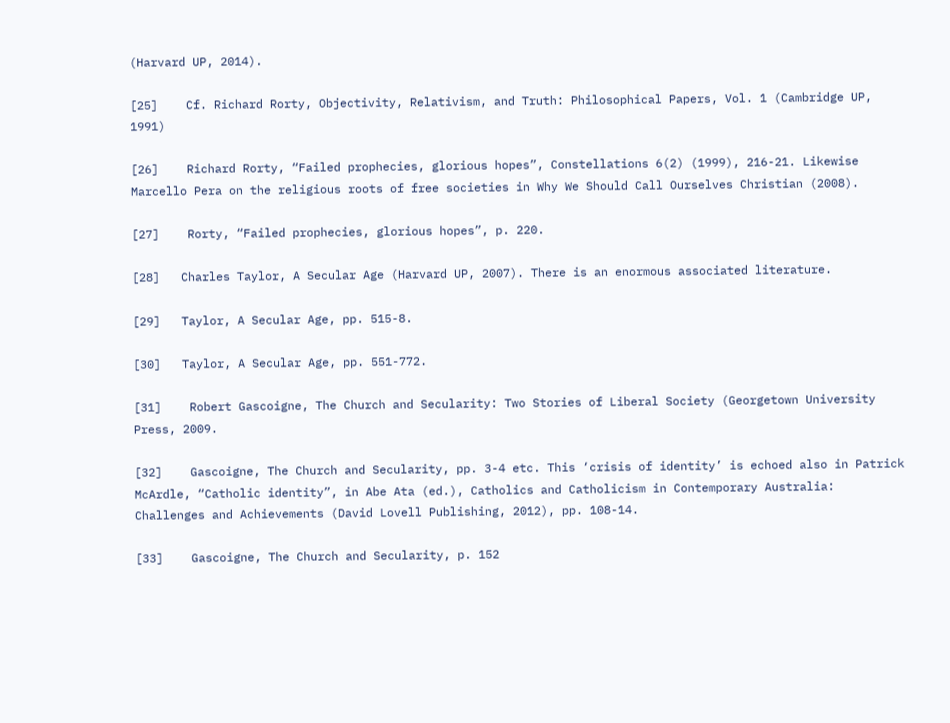(Harvard UP, 2014).

[25]    Cf. Richard Rorty, Objectivity, Relativism, and Truth: Philosophical Papers, Vol. 1 (Cambridge UP, 1991)

[26]    Richard Rorty, “Failed prophecies, glorious hopes”, Constellations 6(2) (1999), 216-21. Likewise Marcello Pera on the religious roots of free societies in Why We Should Call Ourselves Christian (2008).

[27]    Rorty, “Failed prophecies, glorious hopes”, p. 220.

[28]   Charles Taylor, A Secular Age (Harvard UP, 2007). There is an enormous associated literature.

[29]   Taylor, A Secular Age, pp. 515-8.

[30]   Taylor, A Secular Age, pp. 551-772.

[31]    Robert Gascoigne, The Church and Secularity: Two Stories of Liberal Society (Georgetown University Press, 2009.

[32]    Gascoigne, The Church and Secularity, pp. 3-4 etc. This ‘crisis of identity’ is echoed also in Patrick McArdle, “Catholic identity”, in Abe Ata (ed.), Catholics and Catholicism in Contemporary Australia: Challenges and Achievements (David Lovell Publishing, 2012), pp. 108-14.

[33]    Gascoigne, The Church and Secularity, p. 152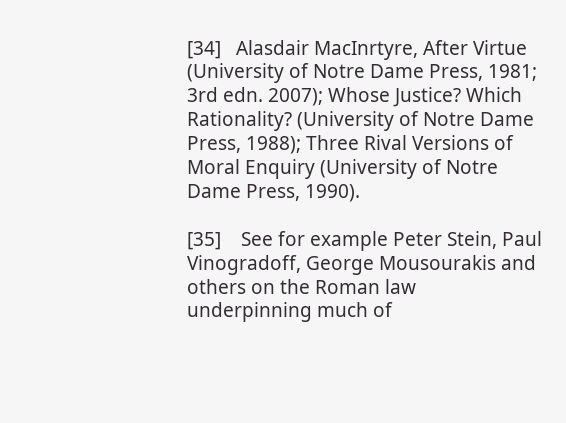[34]   Alasdair MacInrtyre, After Virtue (University of Notre Dame Press, 1981; 3rd edn. 2007); Whose Justice? Which Rationality? (University of Notre Dame Press, 1988); Three Rival Versions of Moral Enquiry (University of Notre Dame Press, 1990).

[35]    See for example Peter Stein, Paul Vinogradoff, George Mousourakis and others on the Roman law underpinning much of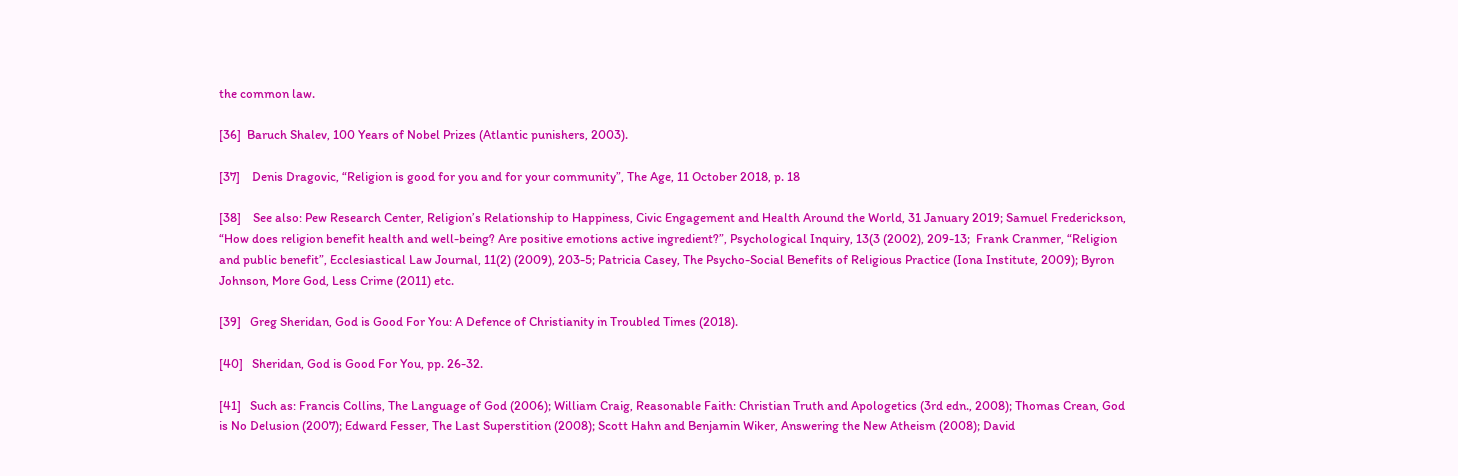the common law.

[36]  Baruch Shalev, 100 Years of Nobel Prizes (Atlantic punishers, 2003).

[37]    Denis Dragovic, “Religion is good for you and for your community”, The Age, 11 October 2018, p. 18

[38]    See also: Pew Research Center, Religion’s Relationship to Happiness, Civic Engagement and Health Around the World, 31 January 2019; Samuel Frederickson, “How does religion benefit health and well-being? Are positive emotions active ingredient?”, Psychological Inquiry, 13(3 (2002), 209-13;  Frank Cranmer, “Religion and public benefit”, Ecclesiastical Law Journal, 11(2) (2009), 203-5; Patricia Casey, The Psycho-Social Benefits of Religious Practice (Iona Institute, 2009); Byron Johnson, More God, Less Crime (2011) etc.

[39]   Greg Sheridan, God is Good For You: A Defence of Christianity in Troubled Times (2018).

[40]   Sheridan, God is Good For You, pp. 26-32.

[41]   Such as: Francis Collins, The Language of God (2006); William Craig, Reasonable Faith: Christian Truth and Apologetics (3rd edn., 2008); Thomas Crean, God is No Delusion (2007); Edward Fesser, The Last Superstition (2008); Scott Hahn and Benjamin Wiker, Answering the New Atheism (2008); David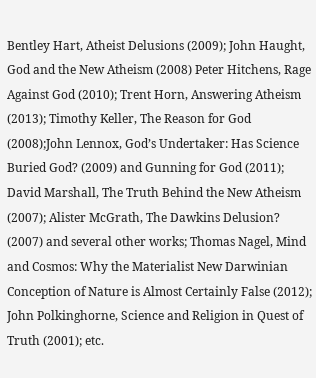Bentley Hart, Atheist Delusions (2009); John Haught, God and the New Atheism (2008) Peter Hitchens, Rage Against God (2010); Trent Horn, Answering Atheism (2013); Timothy Keller, The Reason for God (2008);John Lennox, God’s Undertaker: Has Science Buried God? (2009) and Gunning for God (2011); David Marshall, The Truth Behind the New Atheism (2007); Alister McGrath, The Dawkins Delusion? (2007) and several other works; Thomas Nagel, Mind and Cosmos: Why the Materialist New Darwinian Conception of Nature is Almost Certainly False (2012); John Polkinghorne, Science and Religion in Quest of Truth (2001); etc.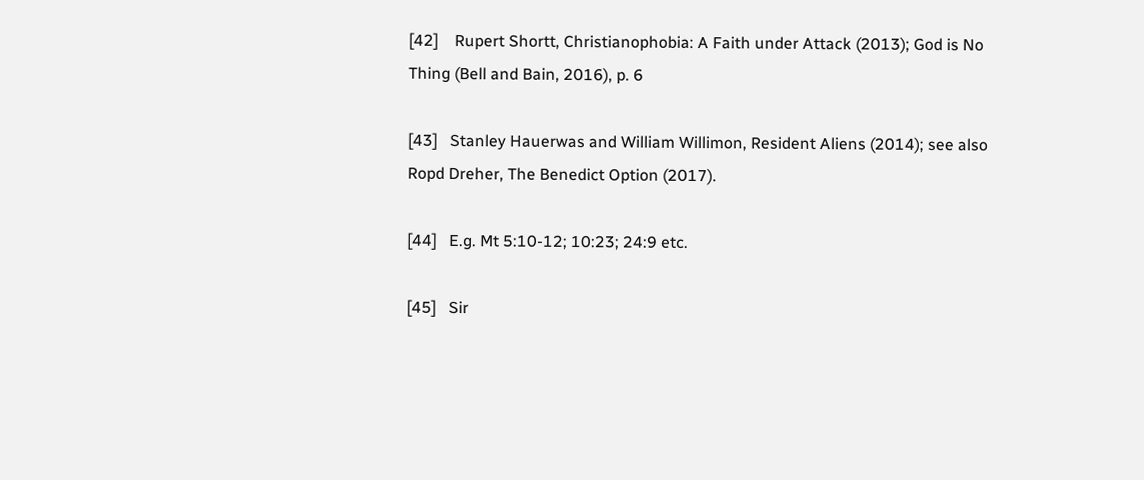[42]    Rupert Shortt, Christianophobia: A Faith under Attack (2013); God is No Thing (Bell and Bain, 2016), p. 6

[43]   Stanley Hauerwas and William Willimon, Resident Aliens (2014); see also Ropd Dreher, The Benedict Option (2017).

[44]   E.g. Mt 5:10-12; 10:23; 24:9 etc.

[45]   Sir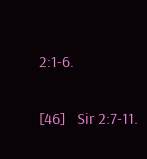2:1-6.

[46]   Sir 2:7-11.